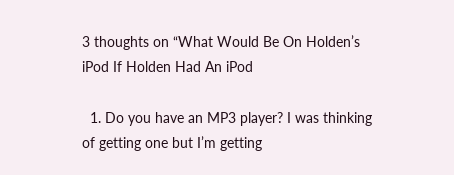3 thoughts on “What Would Be On Holden’s iPod If Holden Had An iPod

  1. Do you have an MP3 player? I was thinking of getting one but I’m getting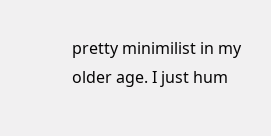pretty minimilist in my older age. I just hum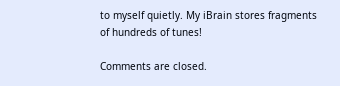to myself quietly. My iBrain stores fragments of hundreds of tunes!

Comments are closed.